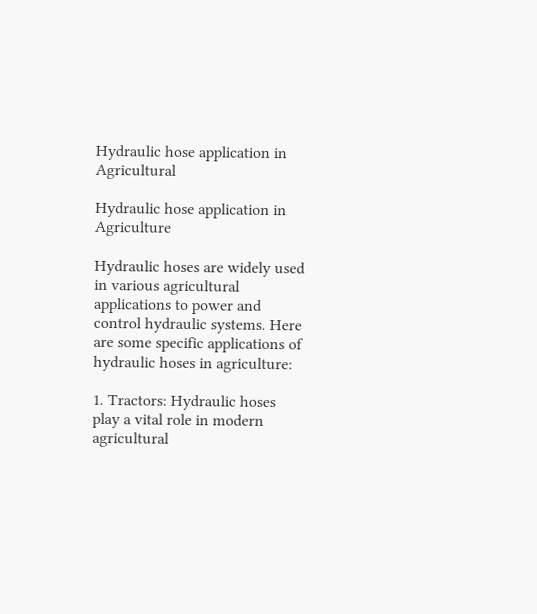Hydraulic hose application in Agricultural

Hydraulic hose application in Agriculture

Hydraulic hoses are widely used in various agricultural applications to power and control hydraulic systems. Here are some specific applications of hydraulic hoses in agriculture:

1. Tractors: Hydraulic hoses play a vital role in modern agricultural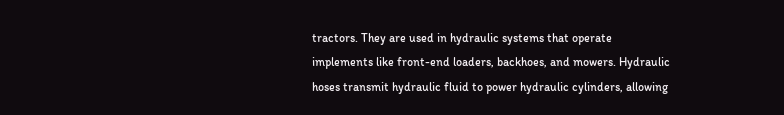tractors. They are used in hydraulic systems that operate implements like front-end loaders, backhoes, and mowers. Hydraulic hoses transmit hydraulic fluid to power hydraulic cylinders, allowing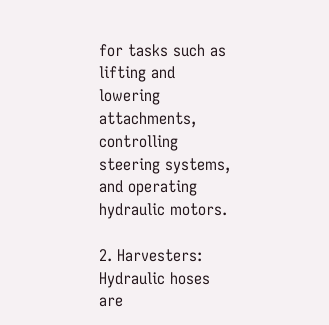for tasks such as lifting and lowering attachments, controlling steering systems, and operating hydraulic motors.

2. Harvesters: Hydraulic hoses are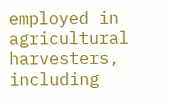employed in agricultural harvesters, including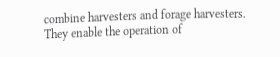combine harvesters and forage harvesters. They enable the operation of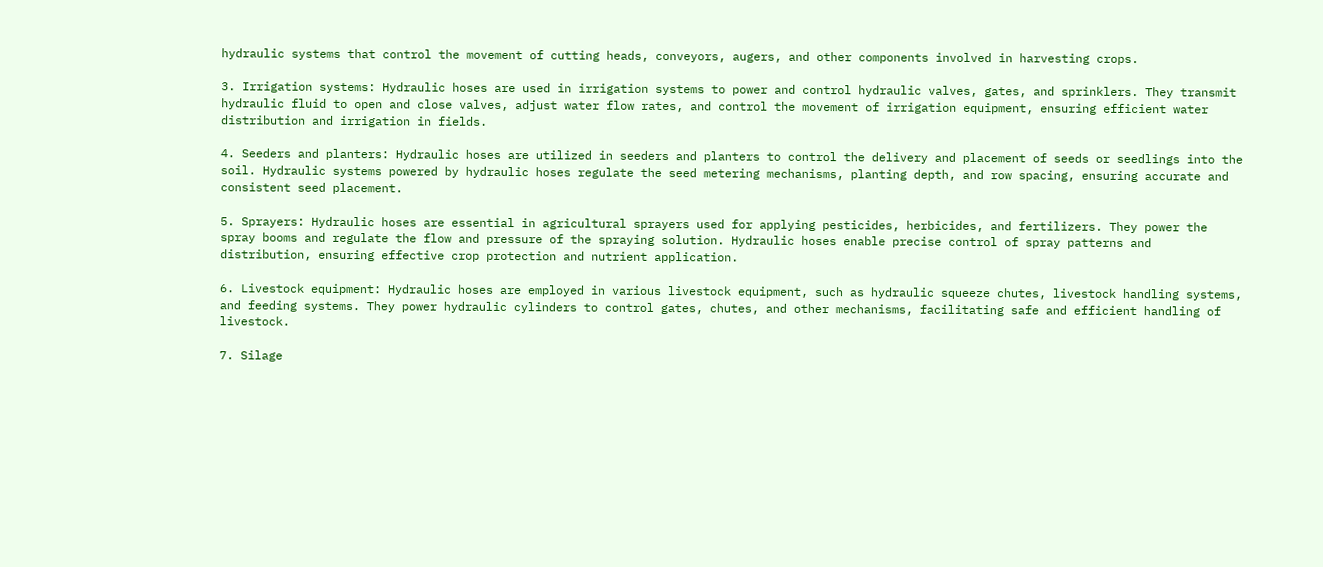hydraulic systems that control the movement of cutting heads, conveyors, augers, and other components involved in harvesting crops.

3. Irrigation systems: Hydraulic hoses are used in irrigation systems to power and control hydraulic valves, gates, and sprinklers. They transmit hydraulic fluid to open and close valves, adjust water flow rates, and control the movement of irrigation equipment, ensuring efficient water distribution and irrigation in fields.

4. Seeders and planters: Hydraulic hoses are utilized in seeders and planters to control the delivery and placement of seeds or seedlings into the soil. Hydraulic systems powered by hydraulic hoses regulate the seed metering mechanisms, planting depth, and row spacing, ensuring accurate and consistent seed placement.

5. Sprayers: Hydraulic hoses are essential in agricultural sprayers used for applying pesticides, herbicides, and fertilizers. They power the spray booms and regulate the flow and pressure of the spraying solution. Hydraulic hoses enable precise control of spray patterns and distribution, ensuring effective crop protection and nutrient application.

6. Livestock equipment: Hydraulic hoses are employed in various livestock equipment, such as hydraulic squeeze chutes, livestock handling systems, and feeding systems. They power hydraulic cylinders to control gates, chutes, and other mechanisms, facilitating safe and efficient handling of livestock.

7. Silage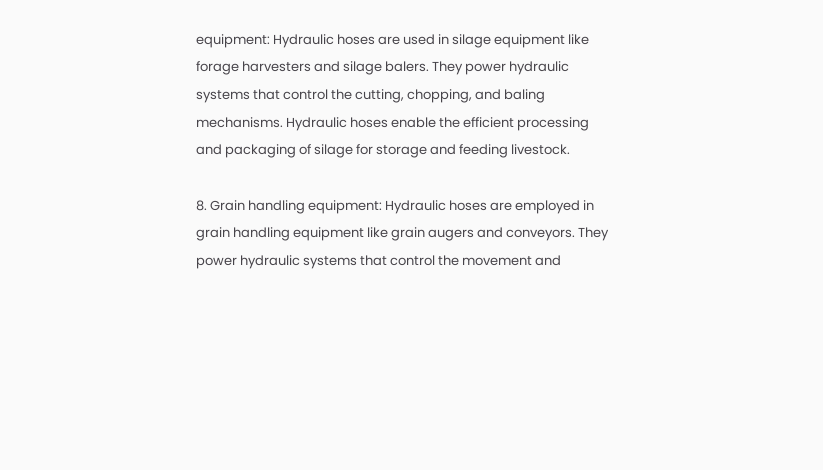equipment: Hydraulic hoses are used in silage equipment like forage harvesters and silage balers. They power hydraulic systems that control the cutting, chopping, and baling mechanisms. Hydraulic hoses enable the efficient processing and packaging of silage for storage and feeding livestock.

8. Grain handling equipment: Hydraulic hoses are employed in grain handling equipment like grain augers and conveyors. They power hydraulic systems that control the movement and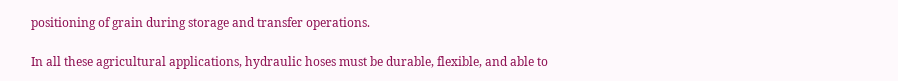positioning of grain during storage and transfer operations.

In all these agricultural applications, hydraulic hoses must be durable, flexible, and able to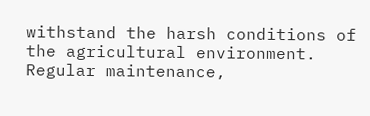withstand the harsh conditions of the agricultural environment. Regular maintenance,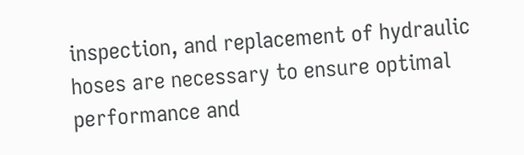inspection, and replacement of hydraulic hoses are necessary to ensure optimal performance and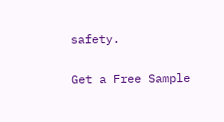safety.

Get a Free Sample